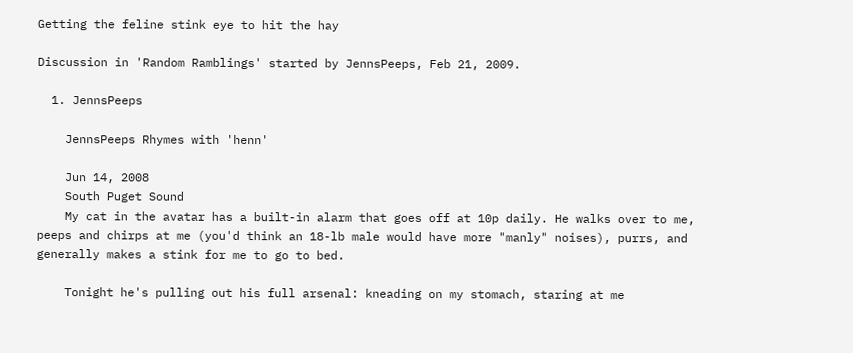Getting the feline stink eye to hit the hay

Discussion in 'Random Ramblings' started by JennsPeeps, Feb 21, 2009.

  1. JennsPeeps

    JennsPeeps Rhymes with 'henn'

    Jun 14, 2008
    South Puget Sound
    My cat in the avatar has a built-in alarm that goes off at 10p daily. He walks over to me, peeps and chirps at me (you'd think an 18-lb male would have more "manly" noises), purrs, and generally makes a stink for me to go to bed.

    Tonight he's pulling out his full arsenal: kneading on my stomach, staring at me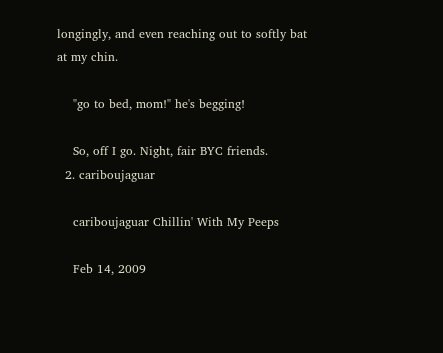longingly, and even reaching out to softly bat at my chin.

    "go to bed, mom!" he's begging!

    So, off I go. Night, fair BYC friends.
  2. cariboujaguar

    cariboujaguar Chillin' With My Peeps

    Feb 14, 2009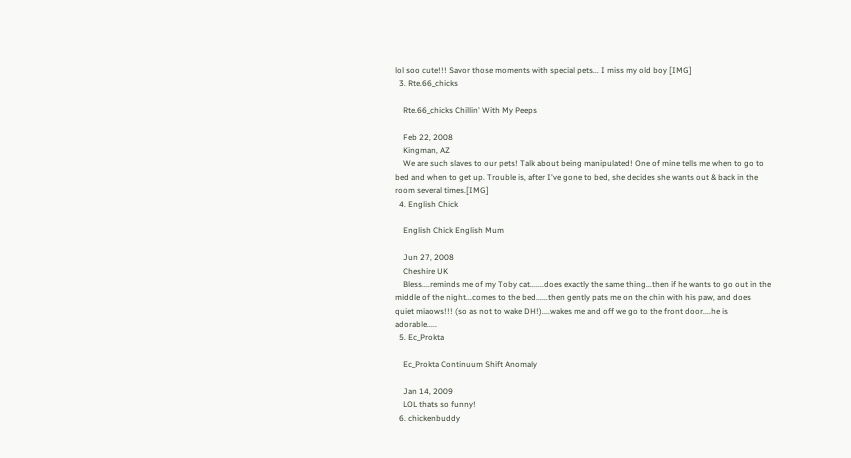lol soo cute!!! Savor those moments with special pets... I miss my old boy [IMG]
  3. Rte.66_chicks

    Rte.66_chicks Chillin' With My Peeps

    Feb 22, 2008
    Kingman, AZ
    We are such slaves to our pets! Talk about being manipulated! One of mine tells me when to go to bed and when to get up. Trouble is, after I've gone to bed, she decides she wants out & back in the room several times.[IMG]
  4. English Chick

    English Chick English Mum

    Jun 27, 2008
    Cheshire UK
    Bless....reminds me of my Toby cat.......does exactly the same thing...then if he wants to go out in the middle of the night...comes to the bed......then gently pats me on the chin with his paw, and does quiet miaows!!! (so as not to wake DH!)....wakes me and off we go to the front door....he is adorable.....
  5. Ec_Prokta

    Ec_Prokta Continuum Shift Anomaly

    Jan 14, 2009
    LOL thats so funny!
  6. chickenbuddy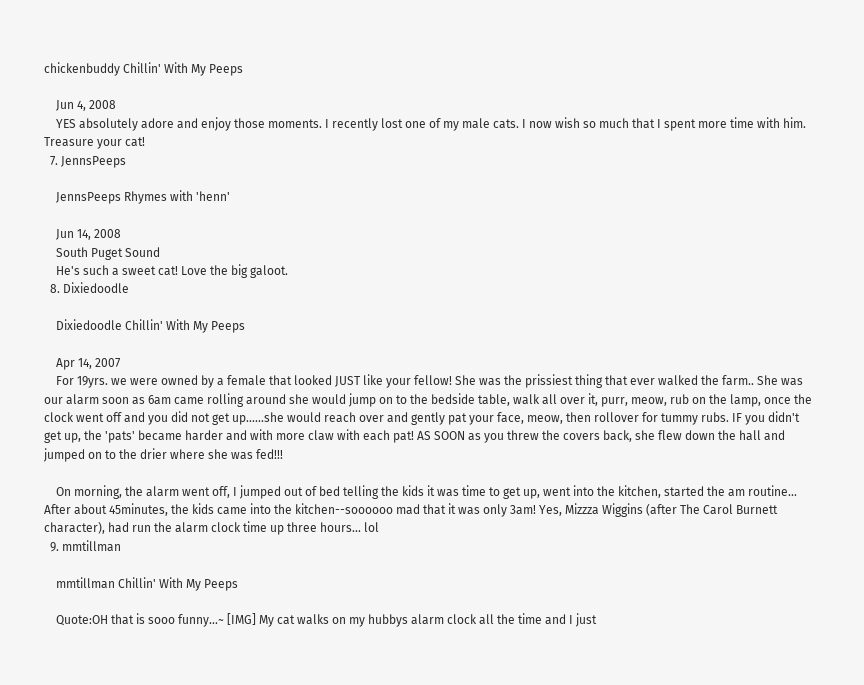chickenbuddy Chillin' With My Peeps

    Jun 4, 2008
    YES absolutely adore and enjoy those moments. I recently lost one of my male cats. I now wish so much that I spent more time with him. Treasure your cat!
  7. JennsPeeps

    JennsPeeps Rhymes with 'henn'

    Jun 14, 2008
    South Puget Sound
    He's such a sweet cat! Love the big galoot.
  8. Dixiedoodle

    Dixiedoodle Chillin' With My Peeps

    Apr 14, 2007
    For 19yrs. we were owned by a female that looked JUST like your fellow! She was the prissiest thing that ever walked the farm.. She was our alarm soon as 6am came rolling around she would jump on to the bedside table, walk all over it, purr, meow, rub on the lamp, once the clock went off and you did not get up......she would reach over and gently pat your face, meow, then rollover for tummy rubs. IF you didn't get up, the 'pats' became harder and with more claw with each pat! AS SOON as you threw the covers back, she flew down the hall and jumped on to the drier where she was fed!!!

    On morning, the alarm went off, I jumped out of bed telling the kids it was time to get up, went into the kitchen, started the am routine... After about 45minutes, the kids came into the kitchen--soooooo mad that it was only 3am! Yes, Mizzza Wiggins (after The Carol Burnett character), had run the alarm clock time up three hours... lol
  9. mmtillman

    mmtillman Chillin' With My Peeps

    Quote:OH that is sooo funny...~ [IMG] My cat walks on my hubbys alarm clock all the time and I just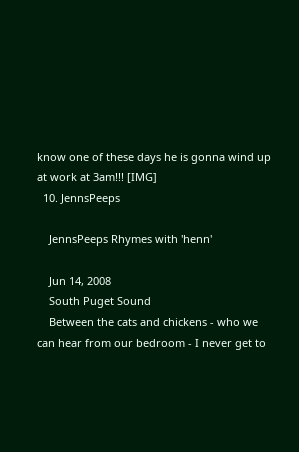know one of these days he is gonna wind up at work at 3am!!! [IMG]
  10. JennsPeeps

    JennsPeeps Rhymes with 'henn'

    Jun 14, 2008
    South Puget Sound
    Between the cats and chickens - who we can hear from our bedroom - I never get to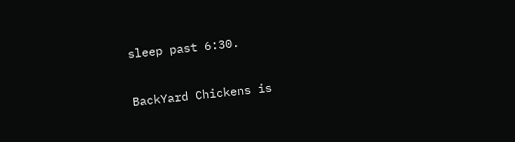sleep past 6:30.

BackYard Chickens is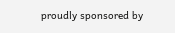proudly sponsored by